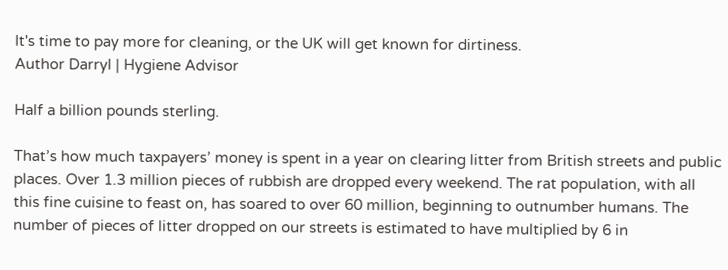It's time to pay more for cleaning, or the UK will get known for dirtiness.
Author Darryl | Hygiene Advisor

Half a billion pounds sterling.

That’s how much taxpayers’ money is spent in a year on clearing litter from British streets and public places. Over 1.3 million pieces of rubbish are dropped every weekend. The rat population, with all this fine cuisine to feast on, has soared to over 60 million, beginning to outnumber humans. The number of pieces of litter dropped on our streets is estimated to have multiplied by 6 in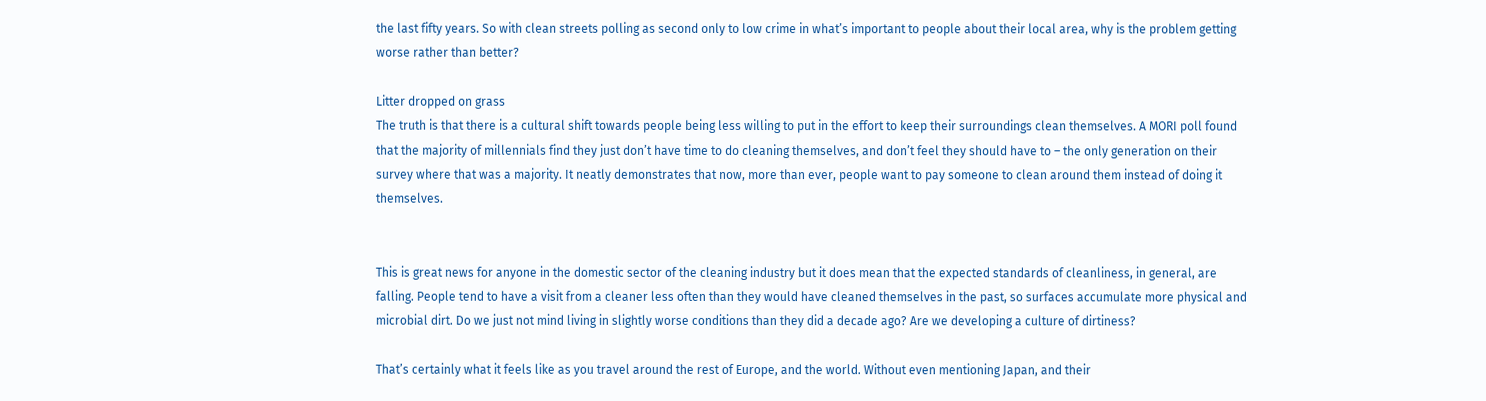the last fifty years. So with clean streets polling as second only to low crime in what’s important to people about their local area, why is the problem getting worse rather than better?

Litter dropped on grass
The truth is that there is a cultural shift towards people being less willing to put in the effort to keep their surroundings clean themselves. A MORI poll found that the majority of millennials find they just don’t have time to do cleaning themselves, and don’t feel they should have to – the only generation on their survey where that was a majority. It neatly demonstrates that now, more than ever, people want to pay someone to clean around them instead of doing it themselves.


This is great news for anyone in the domestic sector of the cleaning industry but it does mean that the expected standards of cleanliness, in general, are falling. People tend to have a visit from a cleaner less often than they would have cleaned themselves in the past, so surfaces accumulate more physical and microbial dirt. Do we just not mind living in slightly worse conditions than they did a decade ago? Are we developing a culture of dirtiness?

That’s certainly what it feels like as you travel around the rest of Europe, and the world. Without even mentioning Japan, and their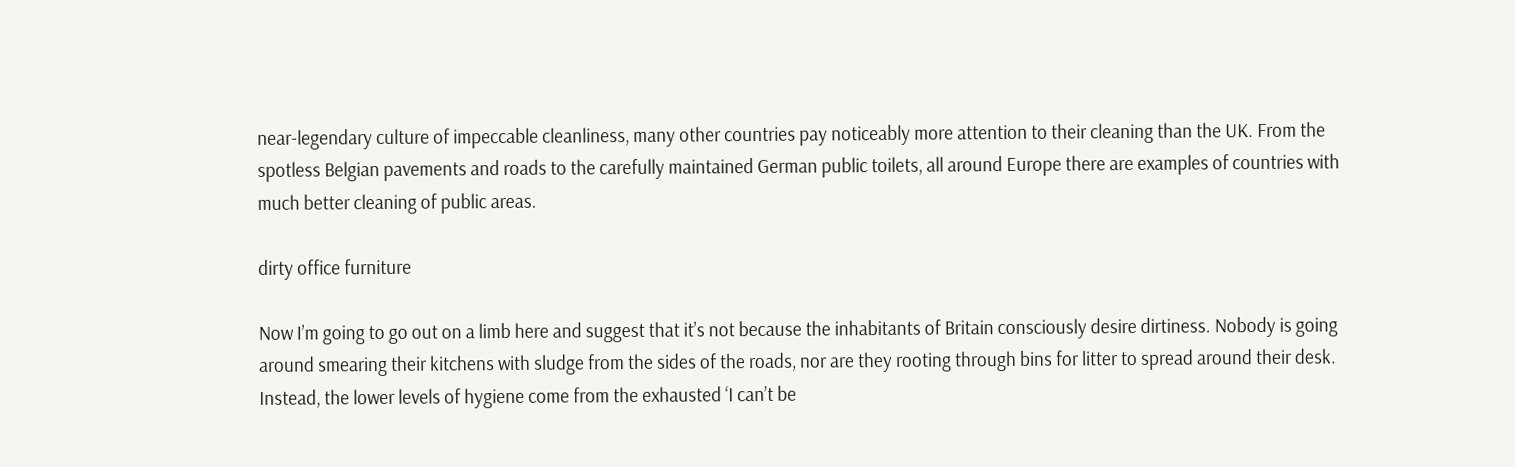near-legendary culture of impeccable cleanliness, many other countries pay noticeably more attention to their cleaning than the UK. From the spotless Belgian pavements and roads to the carefully maintained German public toilets, all around Europe there are examples of countries with much better cleaning of public areas.

dirty office furniture

Now I’m going to go out on a limb here and suggest that it’s not because the inhabitants of Britain consciously desire dirtiness. Nobody is going around smearing their kitchens with sludge from the sides of the roads, nor are they rooting through bins for litter to spread around their desk. Instead, the lower levels of hygiene come from the exhausted ‘I can’t be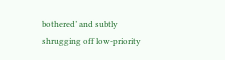bothered’ and subtly shrugging off low-priority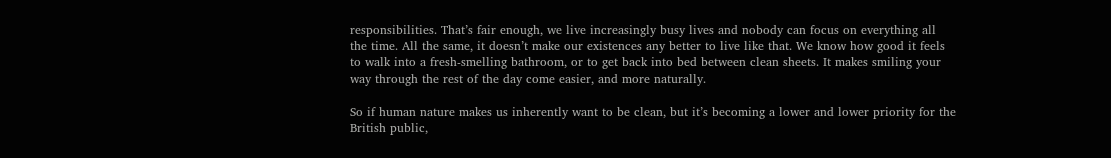responsibilities. That’s fair enough, we live increasingly busy lives and nobody can focus on everything all the time. All the same, it doesn’t make our existences any better to live like that. We know how good it feels to walk into a fresh-smelling bathroom, or to get back into bed between clean sheets. It makes smiling your way through the rest of the day come easier, and more naturally.

So if human nature makes us inherently want to be clean, but it’s becoming a lower and lower priority for the British public,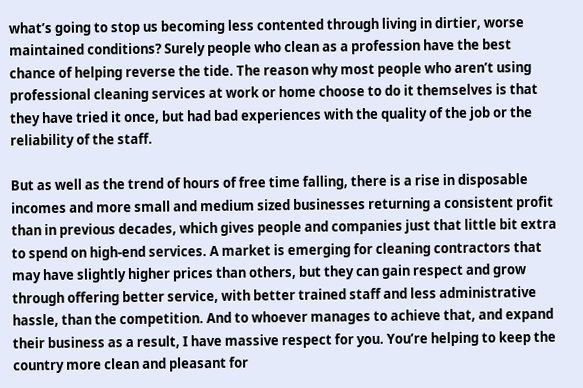what’s going to stop us becoming less contented through living in dirtier, worse maintained conditions? Surely people who clean as a profession have the best chance of helping reverse the tide. The reason why most people who aren’t using professional cleaning services at work or home choose to do it themselves is that they have tried it once, but had bad experiences with the quality of the job or the reliability of the staff.

But as well as the trend of hours of free time falling, there is a rise in disposable incomes and more small and medium sized businesses returning a consistent profit than in previous decades, which gives people and companies just that little bit extra to spend on high-end services. A market is emerging for cleaning contractors that may have slightly higher prices than others, but they can gain respect and grow through offering better service, with better trained staff and less administrative hassle, than the competition. And to whoever manages to achieve that, and expand their business as a result, I have massive respect for you. You’re helping to keep the country more clean and pleasant for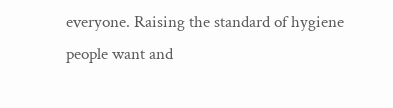everyone. Raising the standard of hygiene people want and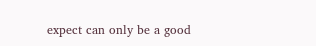expect can only be a good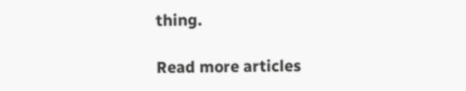thing.

Read more articles